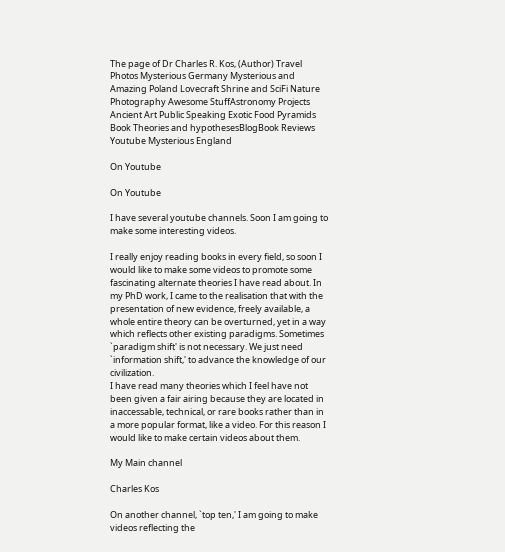The page of Dr Charles R. Kos, (Author) Travel Photos Mysterious Germany Mysterious and Amazing Poland Lovecraft Shrine and SciFi Nature Photography Awesome StuffAstronomy Projects Ancient Art Public Speaking Exotic Food Pyramids Book Theories and hypothesesBlogBook Reviews Youtube Mysterious England

On Youtube

On Youtube

I have several youtube channels. Soon I am going to make some interesting videos.

I really enjoy reading books in every field, so soon I would like to make some videos to promote some fascinating alternate theories I have read about. In my PhD work, I came to the realisation that with the presentation of new evidence, freely available, a whole entire theory can be overturned, yet in a way which reflects other existing paradigms. Sometimes `paradigm shift' is not necessary. We just need `information shift,' to advance the knowledge of our civilization.
I have read many theories which I feel have not been given a fair airing because they are located in inaccessable, technical, or rare books rather than in a more popular format, like a video. For this reason I would like to make certain videos about them.

My Main channel

Charles Kos

On another channel, `top ten,' I am going to make videos reflecting the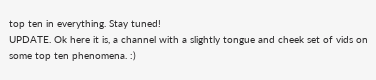top ten in everything. Stay tuned!
UPDATE. Ok here it is, a channel with a slightly tongue and cheek set of vids on some top ten phenomena. :)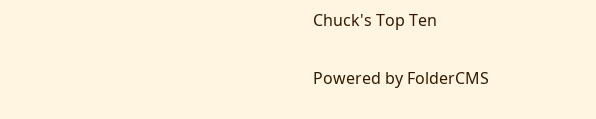Chuck's Top Ten

Powered by FolderCMS